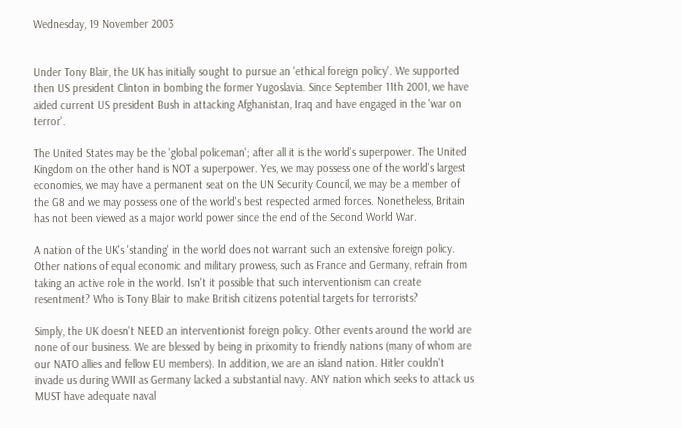Wednesday, 19 November 2003


Under Tony Blair, the UK has initially sought to pursue an 'ethical foreign policy'. We supported then US president Clinton in bombing the former Yugoslavia. Since September 11th 2001, we have aided current US president Bush in attacking Afghanistan, Iraq and have engaged in the 'war on terror'.

The United States may be the 'global policeman'; after all it is the world's superpower. The United Kingdom on the other hand is NOT a superpower. Yes, we may possess one of the world's largest economies, we may have a permanent seat on the UN Security Council, we may be a member of the G8 and we may possess one of the world's best respected armed forces. Nonetheless, Britain has not been viewed as a major world power since the end of the Second World War.

A nation of the UK's 'standing' in the world does not warrant such an extensive foreign policy. Other nations of equal economic and military prowess, such as France and Germany, refrain from taking an active role in the world. Isn't it possible that such interventionism can create resentment? Who is Tony Blair to make British citizens potential targets for terrorists?

Simply, the UK doesn't NEED an interventionist foreign policy. Other events around the world are none of our business. We are blessed by being in prixomity to friendly nations (many of whom are our NATO allies and fellow EU members). In addition, we are an island nation. Hitler couldn't invade us during WWII as Germany lacked a substantial navy. ANY nation which seeks to attack us MUST have adequate naval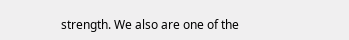strength. We also are one of the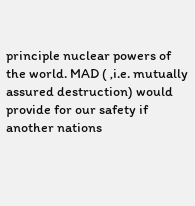principle nuclear powers of the world. MAD ( ,i.e. mutually assured destruction) would provide for our safety if another nations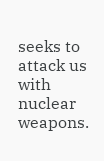seeks to attack us with nuclear weapons.